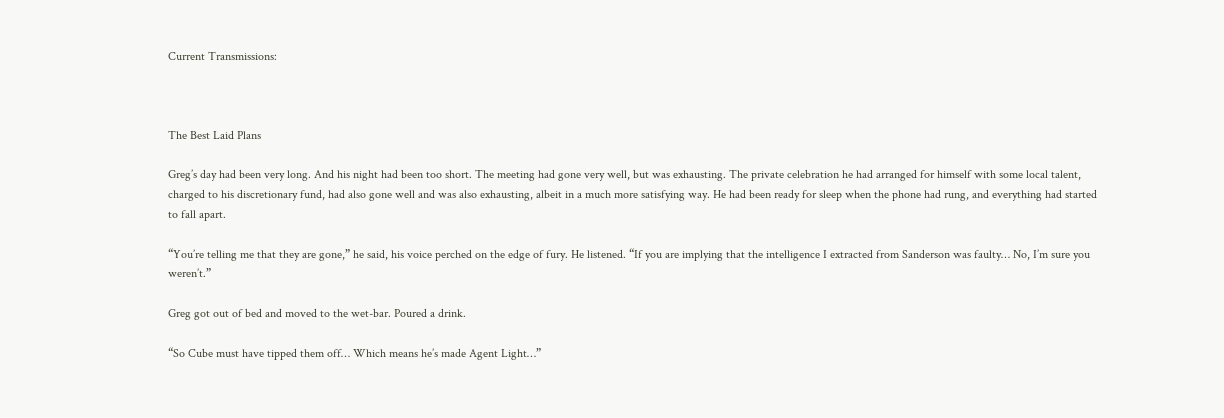Current Transmissions:



The Best Laid Plans

Greg’s day had been very long. And his night had been too short. The meeting had gone very well, but was exhausting. The private celebration he had arranged for himself with some local talent, charged to his discretionary fund, had also gone well and was also exhausting, albeit in a much more satisfying way. He had been ready for sleep when the phone had rung, and everything had started to fall apart.

“You’re telling me that they are gone,” he said, his voice perched on the edge of fury. He listened. “If you are implying that the intelligence I extracted from Sanderson was faulty… No, I’m sure you weren’t.”

Greg got out of bed and moved to the wet-bar. Poured a drink.

“So Cube must have tipped them off… Which means he’s made Agent Light…”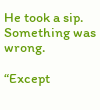He took a sip. Something was wrong.

“Except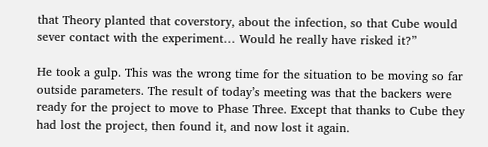that Theory planted that coverstory, about the infection, so that Cube would sever contact with the experiment… Would he really have risked it?”

He took a gulp. This was the wrong time for the situation to be moving so far outside parameters. The result of today’s meeting was that the backers were ready for the project to move to Phase Three. Except that thanks to Cube they had lost the project, then found it, and now lost it again.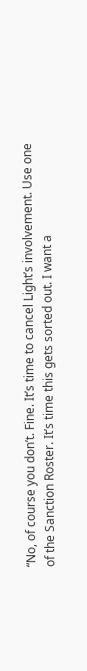“No, of course you don’t. Fine. It’s time to cancel Light’s involvement. Use one of the Sanction Roster. It’s time this gets sorted out. I want a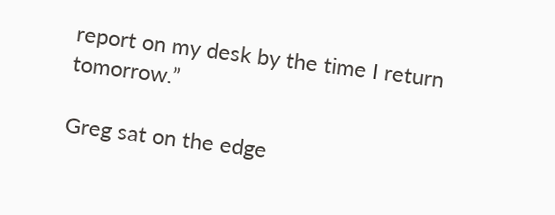report on my desk by the time I return tomorrow.”

Greg sat on the edge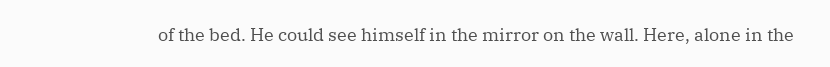of the bed. He could see himself in the mirror on the wall. Here, alone in the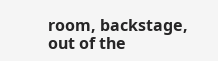room, backstage, out of the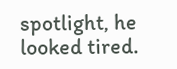spotlight, he looked tired.